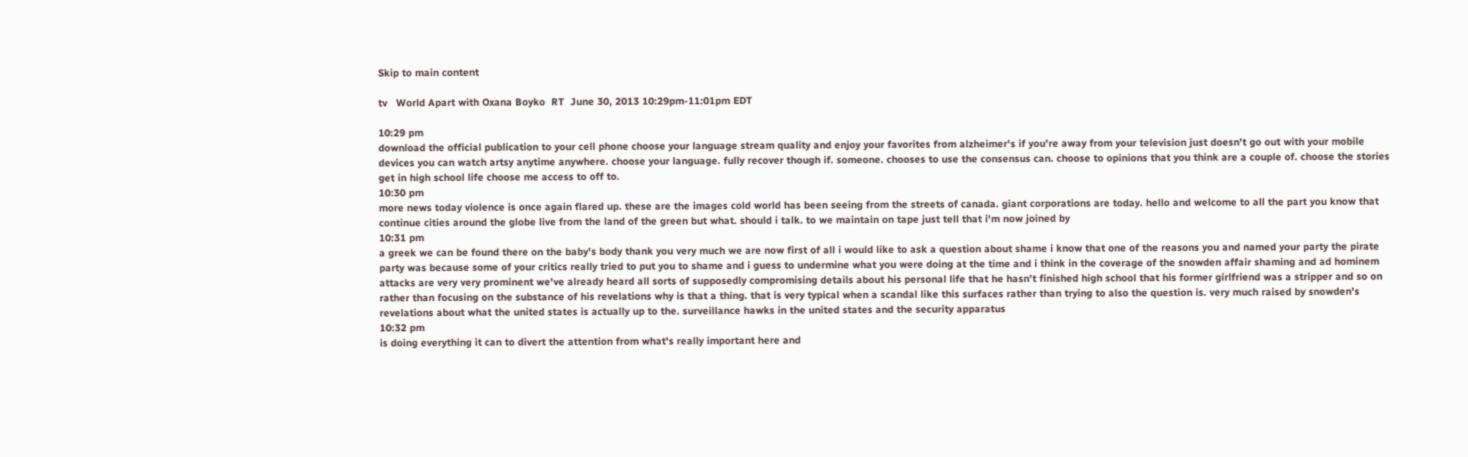Skip to main content

tv   World Apart with Oxana Boyko  RT  June 30, 2013 10:29pm-11:01pm EDT

10:29 pm
download the official publication to your cell phone choose your language stream quality and enjoy your favorites from alzheimer's if you're away from your television just doesn't go out with your mobile devices you can watch artsy anytime anywhere. choose your language. fully recover though if. someone. chooses to use the consensus can. choose to opinions that you think are a couple of. choose the stories get in high school life choose me access to off to.
10:30 pm
more news today violence is once again flared up. these are the images cold world has been seeing from the streets of canada. giant corporations are today. hello and welcome to all the part you know that continue cities around the globe live from the land of the green but what. should i talk. to we maintain on tape just tell that i'm now joined by
10:31 pm
a greek we can be found there on the baby's body thank you very much we are now first of all i would like to ask a question about shame i know that one of the reasons you and named your party the pirate party was because some of your critics really tried to put you to shame and i guess to undermine what you were doing at the time and i think in the coverage of the snowden affair shaming and ad hominem attacks are very very prominent we've already heard all sorts of supposedly compromising details about his personal life that he hasn't finished high school that his former girlfriend was a stripper and so on rather than focusing on the substance of his revelations why is that a thing. that is very typical when a scandal like this surfaces rather than trying to also the question is. very much raised by snowden's revelations about what the united states is actually up to the. surveillance hawks in the united states and the security apparatus
10:32 pm
is doing everything it can to divert the attention from what's really important here and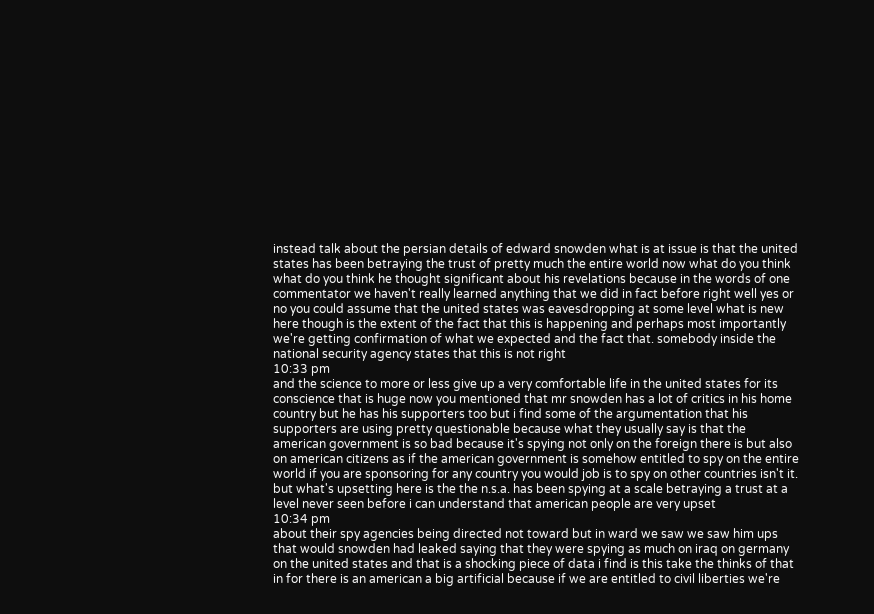instead talk about the persian details of edward snowden what is at issue is that the united states has been betraying the trust of pretty much the entire world now what do you think what do you think he thought significant about his revelations because in the words of one commentator we haven't really learned anything that we did in fact before right well yes or no you could assume that the united states was eavesdropping at some level what is new here though is the extent of the fact that this is happening and perhaps most importantly we're getting confirmation of what we expected and the fact that. somebody inside the national security agency states that this is not right
10:33 pm
and the science to more or less give up a very comfortable life in the united states for its conscience that is huge now you mentioned that mr snowden has a lot of critics in his home country but he has his supporters too but i find some of the argumentation that his supporters are using pretty questionable because what they usually say is that the american government is so bad because it's spying not only on the foreign there is but also on american citizens as if the american government is somehow entitled to spy on the entire world if you are sponsoring for any country you would job is to spy on other countries isn't it. but what's upsetting here is the the n.s.a. has been spying at a scale betraying a trust at a level never seen before i can understand that american people are very upset
10:34 pm
about their spy agencies being directed not toward but in ward we saw we saw him ups that would snowden had leaked saying that they were spying as much on iraq on germany on the united states and that is a shocking piece of data i find is this take the thinks of that in for there is an american a big artificial because if we are entitled to civil liberties we're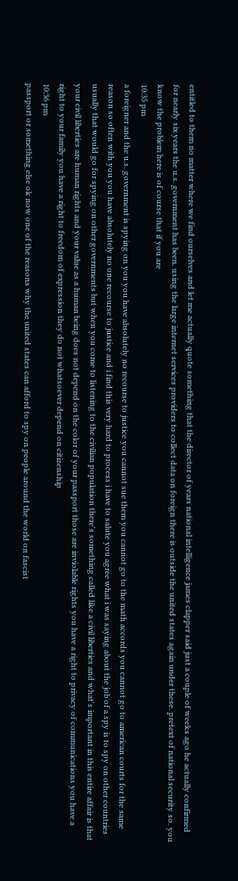entitled to them no matter where we find ourselves and let me actually quote something that the director of years national intelligence james clapper said just a couple of weeks ago he actually confirmed for nearly six years the u.s. government has been. using the large internet services providers to collect data on foreign there is outside the united states again under these. pretext of national security so. you know the problem here is of course that if you are
10:35 pm
a foreigner and the u.s. government is spying on you you have absolutely no recourse to justice you cannot sue them you cannot go to the math accords you cannot go to american courts for the same reason so often with you you have absolutely no one recourse to justice and i find this very hard to process i have to salute you agree what i was saying about the job of a spy is to spy on other countries usually that would go for spying on other governments but when you come to listening to the civilian population there's something called like a civil liberties and what's important in this entire affair is that your civil liberties are human rights and your value as a human being does not depend on the color of your passport those are inviolable rights you have a right to privacy of communications you have a right to your family you have a right to freedom of expression they do not whatsoever depend on citizenship
10:36 pm
passport or something else ok now one of the reasons why the united states can afford to spy on people around the world on fascist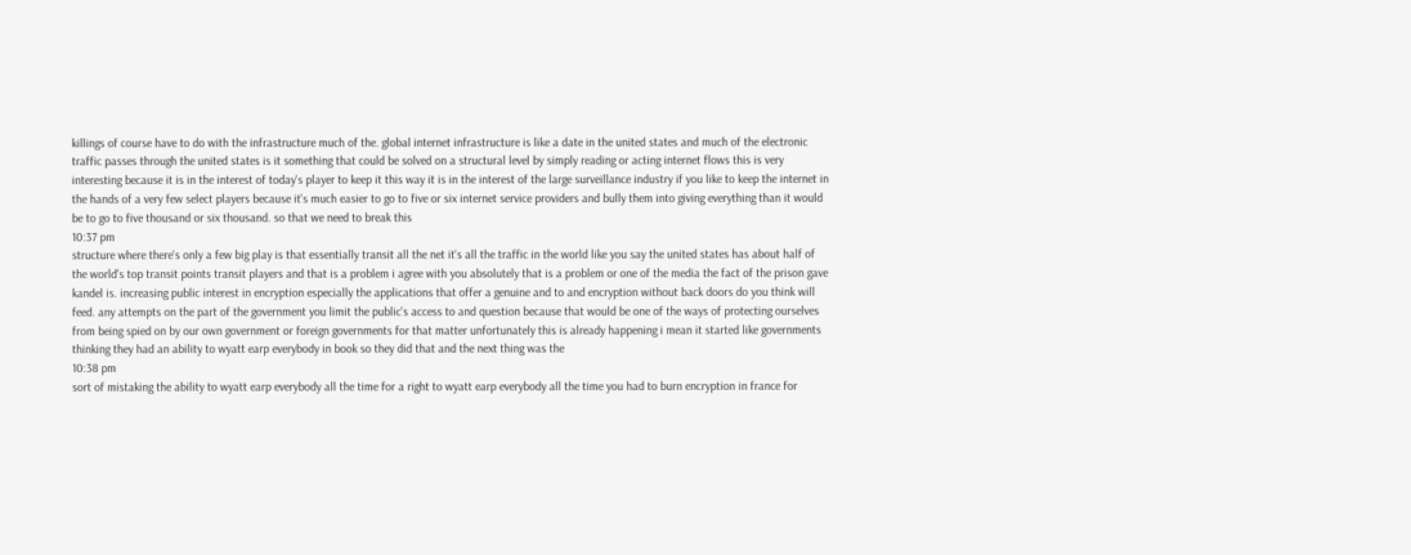killings of course have to do with the infrastructure much of the. global internet infrastructure is like a date in the united states and much of the electronic traffic passes through the united states is it something that could be solved on a structural level by simply reading or acting internet flows this is very interesting because it is in the interest of today's player to keep it this way it is in the interest of the large surveillance industry if you like to keep the internet in the hands of a very few select players because it's much easier to go to five or six internet service providers and bully them into giving everything than it would be to go to five thousand or six thousand. so that we need to break this
10:37 pm
structure where there's only a few big play is that essentially transit all the net it's all the traffic in the world like you say the united states has about half of the world's top transit points transit players and that is a problem i agree with you absolutely that is a problem or one of the media the fact of the prison gave kandel is. increasing public interest in encryption especially the applications that offer a genuine and to and encryption without back doors do you think will feed. any attempts on the part of the government you limit the public's access to and question because that would be one of the ways of protecting ourselves from being spied on by our own government or foreign governments for that matter unfortunately this is already happening i mean it started like governments thinking they had an ability to wyatt earp everybody in book so they did that and the next thing was the
10:38 pm
sort of mistaking the ability to wyatt earp everybody all the time for a right to wyatt earp everybody all the time you had to burn encryption in france for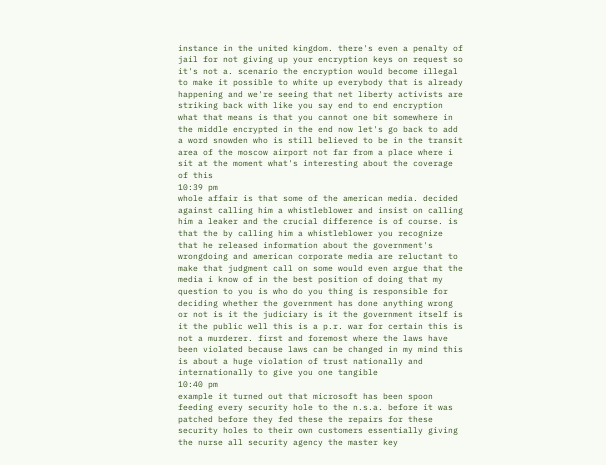instance in the united kingdom. there's even a penalty of jail for not giving up your encryption keys on request so it's not a. scenario the encryption would become illegal to make it possible to white up everybody that is already happening and we're seeing that net liberty activists are striking back with like you say end to end encryption what that means is that you cannot one bit somewhere in the middle encrypted in the end now let's go back to add a word snowden who is still believed to be in the transit area of the moscow airport not far from a place where i sit at the moment what's interesting about the coverage of this
10:39 pm
whole affair is that some of the american media. decided against calling him a whistleblower and insist on calling him a leaker and the crucial difference is of course. is that the by calling him a whistleblower you recognize that he released information about the government's wrongdoing and american corporate media are reluctant to make that judgment call on some would even argue that the media i know of in the best position of doing that my question to you is who do you thing is responsible for deciding whether the government has done anything wrong or not is it the judiciary is it the government itself is it the public well this is a p.r. war for certain this is not a murderer. first and foremost where the laws have been violated because laws can be changed in my mind this is about a huge violation of trust nationally and internationally to give you one tangible
10:40 pm
example it turned out that microsoft has been spoon feeding every security hole to the n.s.a. before it was patched before they fed these the repairs for these security holes to their own customers essentially giving the nurse all security agency the master key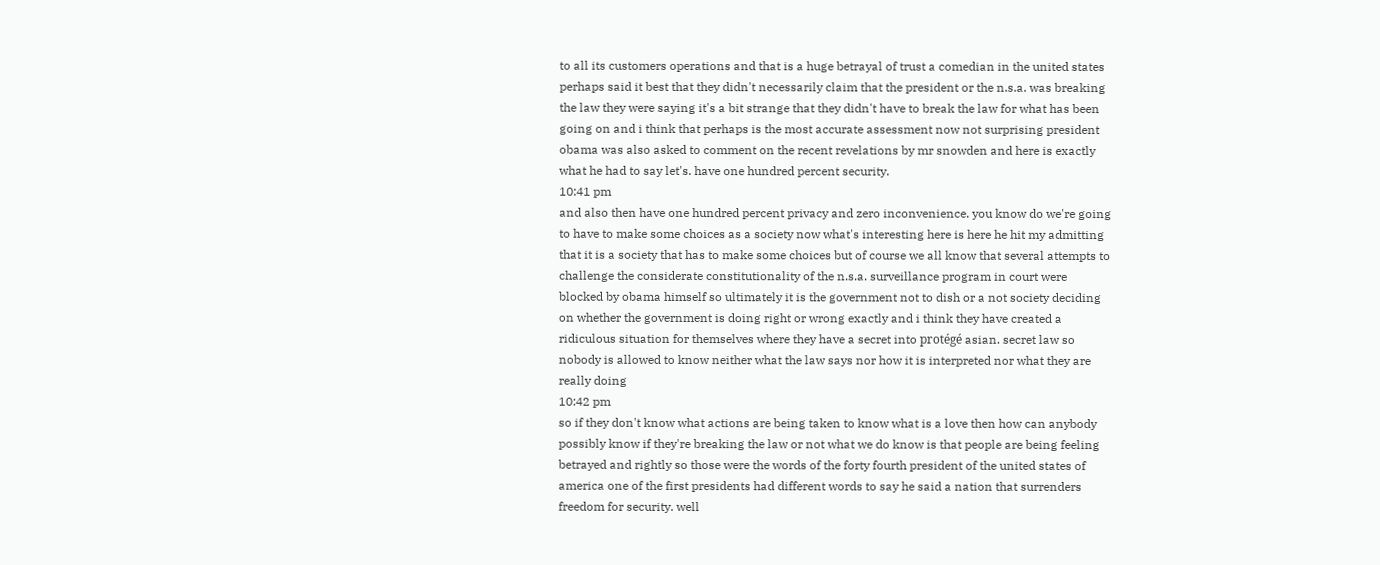to all its customers operations and that is a huge betrayal of trust a comedian in the united states perhaps said it best that they didn't necessarily claim that the president or the n.s.a. was breaking the law they were saying it's a bit strange that they didn't have to break the law for what has been going on and i think that perhaps is the most accurate assessment now not surprising president obama was also asked to comment on the recent revelations by mr snowden and here is exactly what he had to say let's. have one hundred percent security.
10:41 pm
and also then have one hundred percent privacy and zero inconvenience. you know do we're going to have to make some choices as a society now what's interesting here is here he hit my admitting that it is a society that has to make some choices but of course we all know that several attempts to challenge the considerate constitutionality of the n.s.a. surveillance program in court were blocked by obama himself so ultimately it is the government not to dish or a not society deciding on whether the government is doing right or wrong exactly and i think they have created a ridiculous situation for themselves where they have a secret into protégé asian. secret law so nobody is allowed to know neither what the law says nor how it is interpreted nor what they are really doing
10:42 pm
so if they don't know what actions are being taken to know what is a love then how can anybody possibly know if they're breaking the law or not what we do know is that people are being feeling betrayed and rightly so those were the words of the forty fourth president of the united states of america one of the first presidents had different words to say he said a nation that surrenders freedom for security. well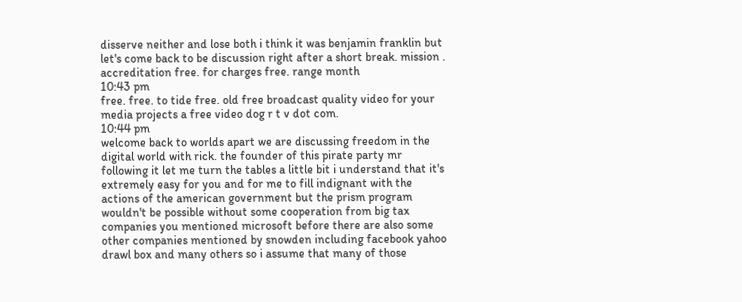disserve neither and lose both i think it was benjamin franklin but let's come back to be discussion right after a short break. mission . accreditation free. for charges free. range month
10:43 pm
free. free. to tide free. old free broadcast quality video for your media projects a free video dog r t v dot com.
10:44 pm
welcome back to worlds apart we are discussing freedom in the digital world with rick. the founder of this pirate party mr following it let me turn the tables a little bit i understand that it's extremely easy for you and for me to fill indignant with the actions of the american government but the prism program wouldn't be possible without some cooperation from big tax companies you mentioned microsoft before there are also some other companies mentioned by snowden including facebook yahoo drawl box and many others so i assume that many of those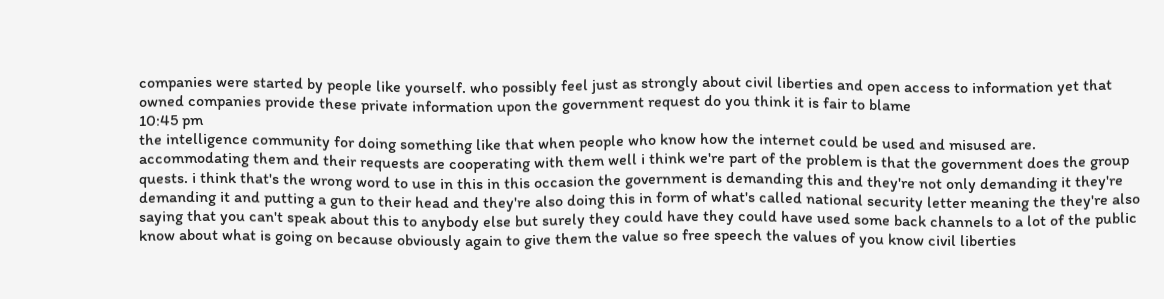companies were started by people like yourself. who possibly feel just as strongly about civil liberties and open access to information yet that owned companies provide these private information upon the government request do you think it is fair to blame
10:45 pm
the intelligence community for doing something like that when people who know how the internet could be used and misused are. accommodating them and their requests are cooperating with them well i think we're part of the problem is that the government does the group quests. i think that's the wrong word to use in this in this occasion the government is demanding this and they're not only demanding it they're demanding it and putting a gun to their head and they're also doing this in form of what's called national security letter meaning the they're also saying that you can't speak about this to anybody else but surely they could have they could have used some back channels to a lot of the public know about what is going on because obviously again to give them the value so free speech the values of you know civil liberties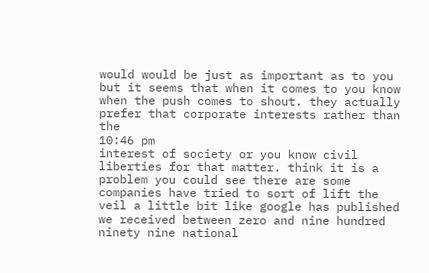would would be just as important as to you but it seems that when it comes to you know when the push comes to shout. they actually prefer that corporate interests rather than the
10:46 pm
interest of society or you know civil liberties for that matter. think it is a problem you could see there are some companies have tried to sort of lift the veil a little bit like google has published we received between zero and nine hundred ninety nine national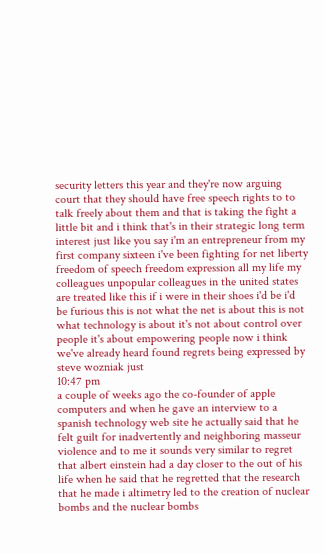security letters this year and they're now arguing court that they should have free speech rights to to talk freely about them and that is taking the fight a little bit and i think that's in their strategic long term interest just like you say i'm an entrepreneur from my first company sixteen i've been fighting for net liberty freedom of speech freedom expression all my life my colleagues unpopular colleagues in the united states are treated like this if i were in their shoes i'd be i'd be furious this is not what the net is about this is not what technology is about it's not about control over people it's about empowering people now i think we've already heard found regrets being expressed by steve wozniak just
10:47 pm
a couple of weeks ago the co-founder of apple computers and when he gave an interview to a spanish technology web site he actually said that he felt guilt for inadvertently and neighboring masseur violence and to me it sounds very similar to regret that albert einstein had a day closer to the out of his life when he said that he regretted that the research that he made i altimetry led to the creation of nuclear bombs and the nuclear bombs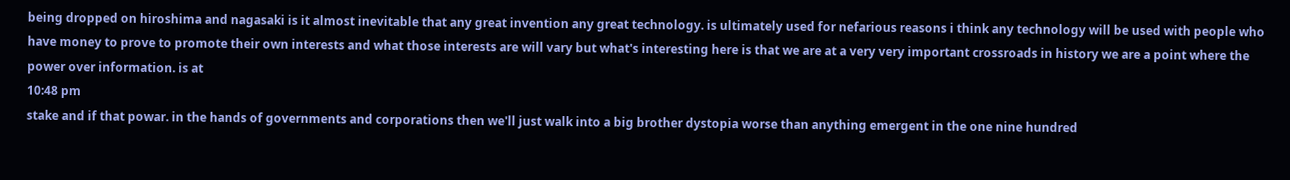being dropped on hiroshima and nagasaki is it almost inevitable that any great invention any great technology. is ultimately used for nefarious reasons i think any technology will be used with people who have money to prove to promote their own interests and what those interests are will vary but what's interesting here is that we are at a very very important crossroads in history we are a point where the power over information. is at
10:48 pm
stake and if that powar. in the hands of governments and corporations then we'll just walk into a big brother dystopia worse than anything emergent in the one nine hundred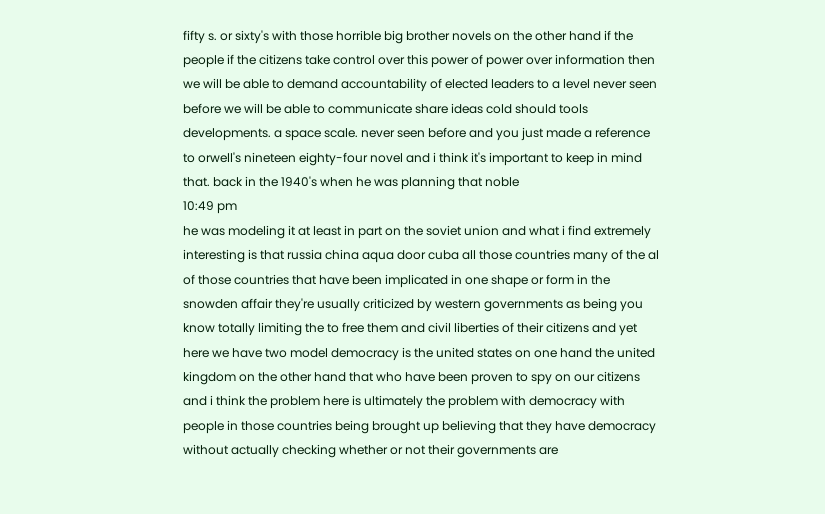fifty s. or sixty's with those horrible big brother novels on the other hand if the people if the citizens take control over this power of power over information then we will be able to demand accountability of elected leaders to a level never seen before we will be able to communicate share ideas cold should tools developments. a space scale. never seen before and you just made a reference to orwell's nineteen eighty-four novel and i think it's important to keep in mind that. back in the 1940's when he was planning that noble
10:49 pm
he was modeling it at least in part on the soviet union and what i find extremely interesting is that russia china aqua door cuba all those countries many of the al of those countries that have been implicated in one shape or form in the snowden affair they're usually criticized by western governments as being you know totally limiting the to free them and civil liberties of their citizens and yet here we have two model democracy is the united states on one hand the united kingdom on the other hand that who have been proven to spy on our citizens and i think the problem here is ultimately the problem with democracy with people in those countries being brought up believing that they have democracy without actually checking whether or not their governments are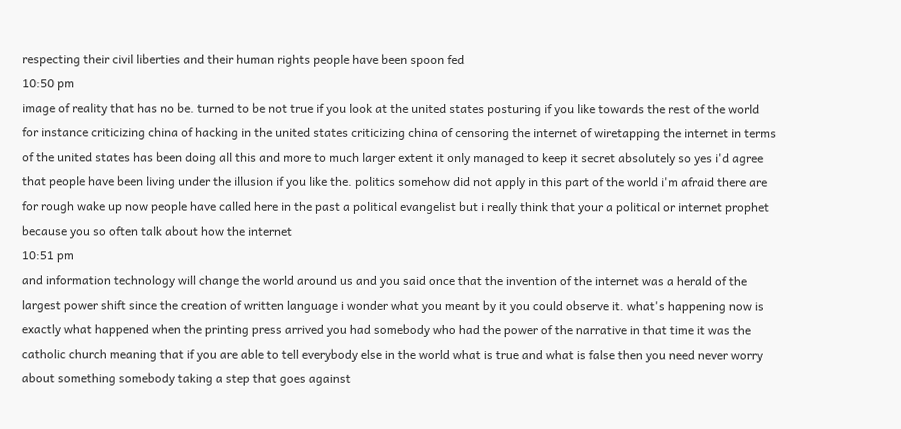respecting their civil liberties and their human rights people have been spoon fed
10:50 pm
image of reality that has no be. turned to be not true if you look at the united states posturing if you like towards the rest of the world for instance criticizing china of hacking in the united states criticizing china of censoring the internet of wiretapping the internet in terms of the united states has been doing all this and more to much larger extent it only managed to keep it secret absolutely so yes i'd agree that people have been living under the illusion if you like the. politics somehow did not apply in this part of the world i'm afraid there are for rough wake up now people have called here in the past a political evangelist but i really think that your a political or internet prophet because you so often talk about how the internet
10:51 pm
and information technology will change the world around us and you said once that the invention of the internet was a herald of the largest power shift since the creation of written language i wonder what you meant by it you could observe it. what's happening now is exactly what happened when the printing press arrived you had somebody who had the power of the narrative in that time it was the catholic church meaning that if you are able to tell everybody else in the world what is true and what is false then you need never worry about something somebody taking a step that goes against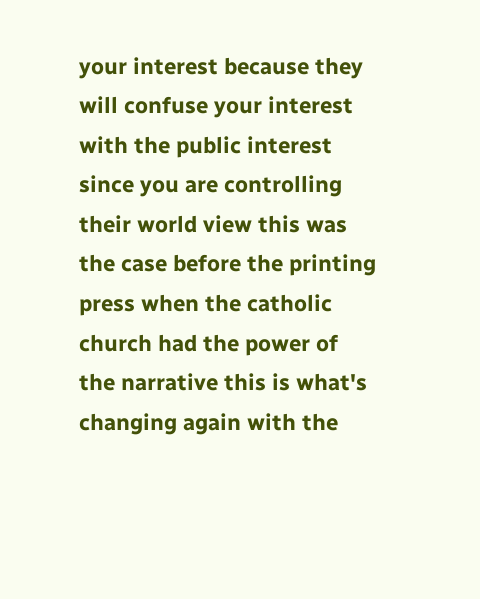your interest because they will confuse your interest with the public interest since you are controlling their world view this was the case before the printing press when the catholic church had the power of the narrative this is what's changing again with the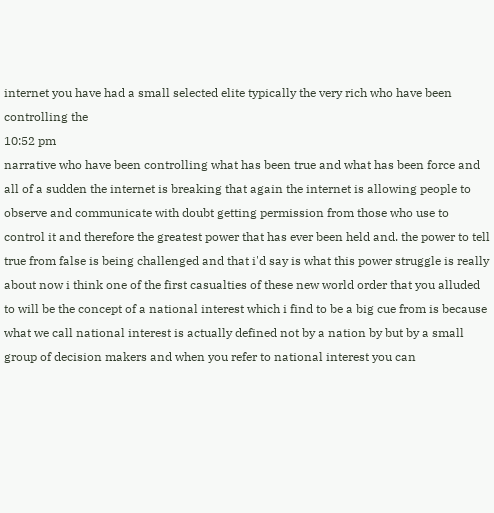internet you have had a small selected elite typically the very rich who have been controlling the
10:52 pm
narrative who have been controlling what has been true and what has been force and all of a sudden the internet is breaking that again the internet is allowing people to observe and communicate with doubt getting permission from those who use to control it and therefore the greatest power that has ever been held and. the power to tell true from false is being challenged and that i'd say is what this power struggle is really about now i think one of the first casualties of these new world order that you alluded to will be the concept of a national interest which i find to be a big cue from is because what we call national interest is actually defined not by a nation by but by a small group of decision makers and when you refer to national interest you can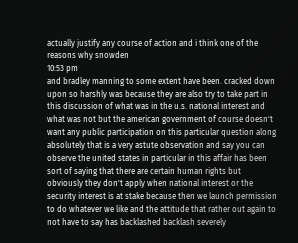actually justify any course of action and i think one of the reasons why snowden
10:53 pm
and bradley manning to some extent have been. cracked down upon so harshly was because they are also try to take part in this discussion of what was in the u.s. national interest and what was not but the american government of course doesn't want any public participation on this particular question along absolutely that is a very astute observation and say you can observe the united states in particular in this affair has been sort of saying that there are certain human rights but obviously they don't apply when national interest or the security interest is at stake because then we launch permission to do whatever we like and the attitude that rather out again to not have to say has backlashed backlash severely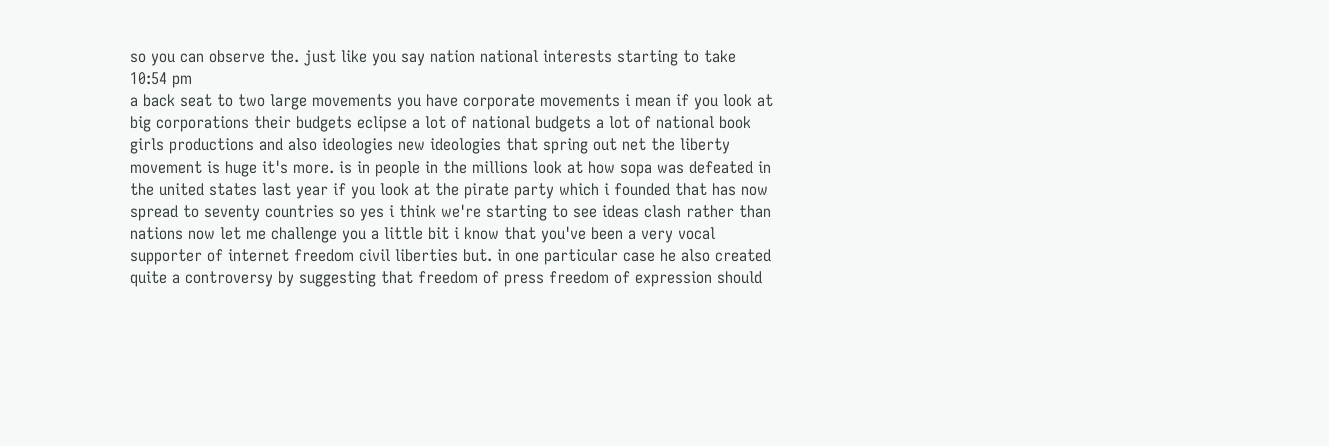so you can observe the. just like you say nation national interests starting to take
10:54 pm
a back seat to two large movements you have corporate movements i mean if you look at big corporations their budgets eclipse a lot of national budgets a lot of national book girls productions and also ideologies new ideologies that spring out net the liberty movement is huge it's more. is in people in the millions look at how sopa was defeated in the united states last year if you look at the pirate party which i founded that has now spread to seventy countries so yes i think we're starting to see ideas clash rather than nations now let me challenge you a little bit i know that you've been a very vocal supporter of internet freedom civil liberties but. in one particular case he also created quite a controversy by suggesting that freedom of press freedom of expression should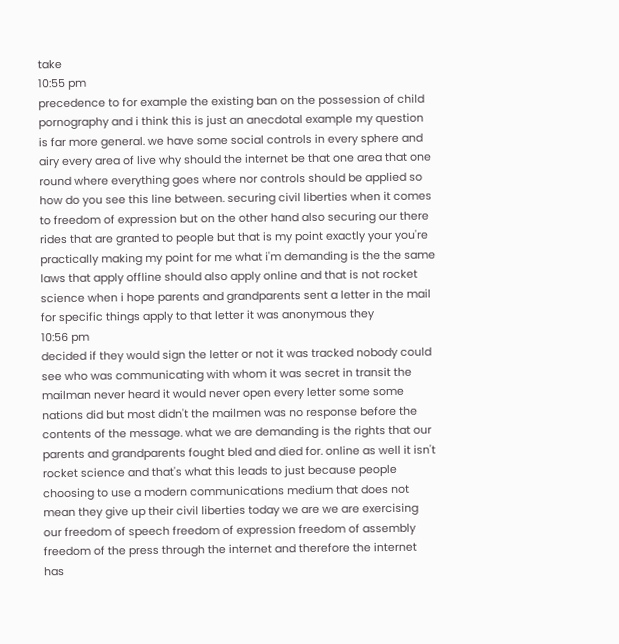take
10:55 pm
precedence to for example the existing ban on the possession of child pornography and i think this is just an anecdotal example my question is far more general. we have some social controls in every sphere and airy every area of live why should the internet be that one area that one round where everything goes where nor controls should be applied so how do you see this line between. securing civil liberties when it comes to freedom of expression but on the other hand also securing our there rides that are granted to people but that is my point exactly your you're practically making my point for me what i'm demanding is the the same laws that apply offline should also apply online and that is not rocket science when i hope parents and grandparents sent a letter in the mail for specific things apply to that letter it was anonymous they
10:56 pm
decided if they would sign the letter or not it was tracked nobody could see who was communicating with whom it was secret in transit the mailman never heard it would never open every letter some some nations did but most didn't the mailmen was no response before the contents of the message. what we are demanding is the rights that our parents and grandparents fought bled and died for. online as well it isn't rocket science and that's what this leads to just because people choosing to use a modern communications medium that does not mean they give up their civil liberties today we are we are exercising our freedom of speech freedom of expression freedom of assembly freedom of the press through the internet and therefore the internet has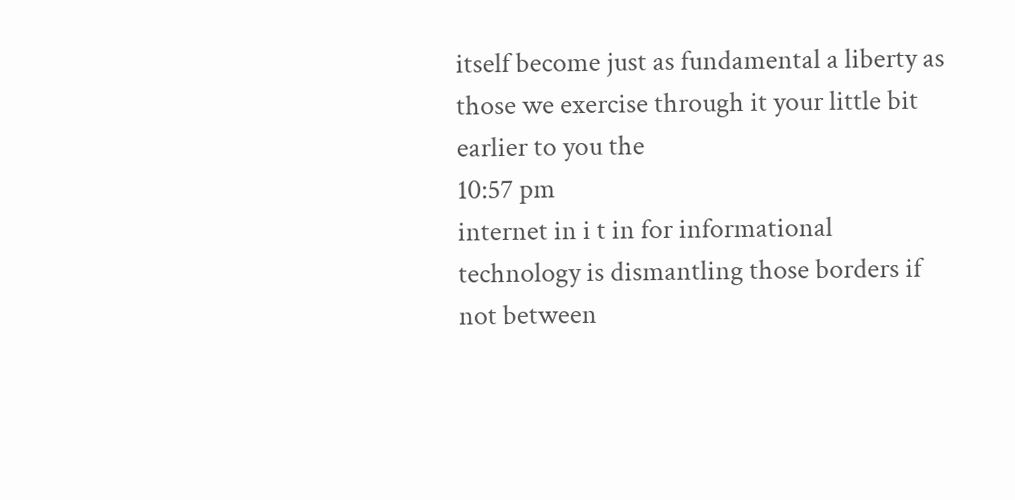itself become just as fundamental a liberty as those we exercise through it your little bit earlier to you the
10:57 pm
internet in i t in for informational technology is dismantling those borders if not between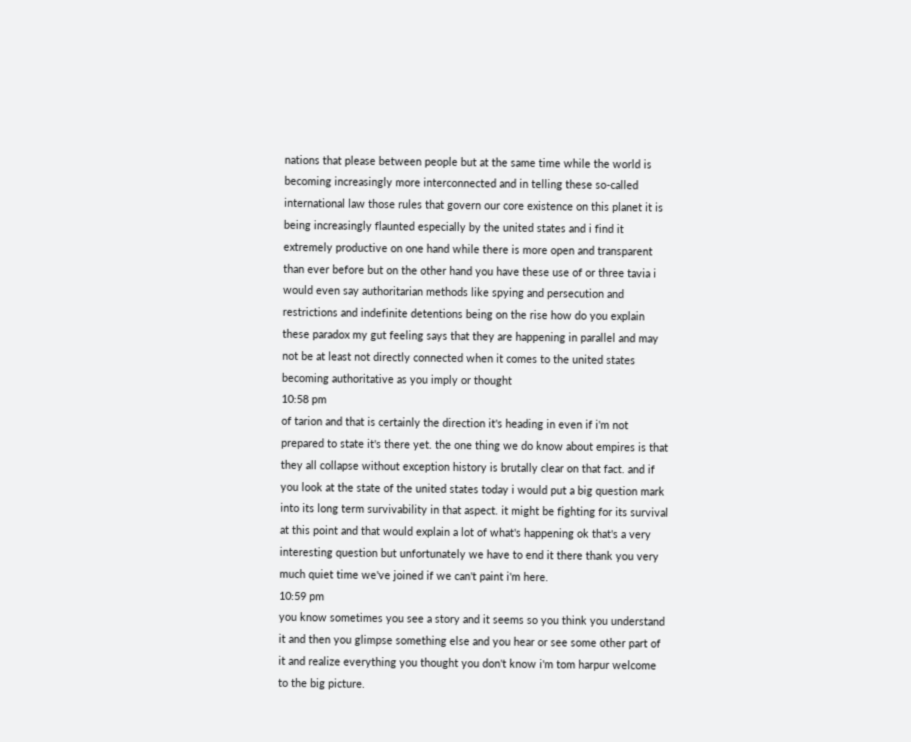nations that please between people but at the same time while the world is becoming increasingly more interconnected and in telling these so-called international law those rules that govern our core existence on this planet it is being increasingly flaunted especially by the united states and i find it extremely productive on one hand while there is more open and transparent than ever before but on the other hand you have these use of or three tavia i would even say authoritarian methods like spying and persecution and restrictions and indefinite detentions being on the rise how do you explain these paradox my gut feeling says that they are happening in parallel and may not be at least not directly connected when it comes to the united states becoming authoritative as you imply or thought
10:58 pm
of tarion and that is certainly the direction it's heading in even if i'm not prepared to state it's there yet. the one thing we do know about empires is that they all collapse without exception history is brutally clear on that fact. and if you look at the state of the united states today i would put a big question mark into its long term survivability in that aspect. it might be fighting for its survival at this point and that would explain a lot of what's happening ok that's a very interesting question but unfortunately we have to end it there thank you very much quiet time we've joined if we can't paint i'm here.
10:59 pm
you know sometimes you see a story and it seems so you think you understand it and then you glimpse something else and you hear or see some other part of it and realize everything you thought you don't know i'm tom harpur welcome to the big picture.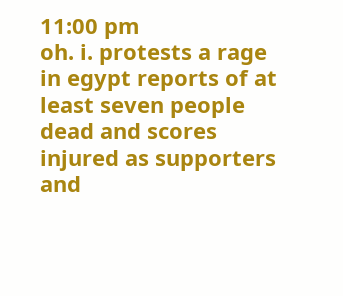11:00 pm
oh. i. protests a rage in egypt reports of at least seven people dead and scores injured as supporters and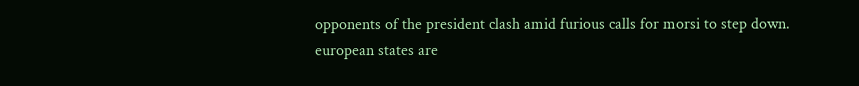opponents of the president clash amid furious calls for morsi to step down. european states are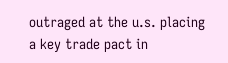outraged at the u.s. placing a key trade pact in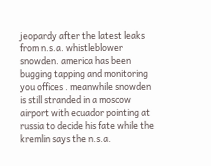jeopardy after the latest leaks from n.s.a. whistleblower snowden. america has been bugging tapping and monitoring you offices . meanwhile snowden is still stranded in a moscow airport with ecuador pointing at russia to decide his fate while the kremlin says the n.s.a.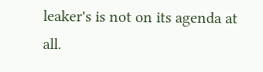leaker's is not on its agenda at all.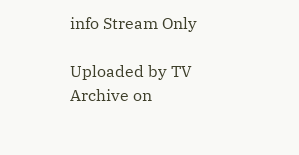info Stream Only

Uploaded by TV Archive on